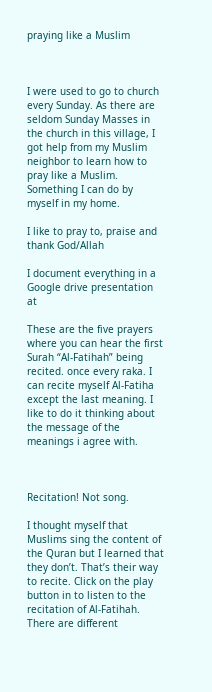praying like a Muslim



I were used to go to church every Sunday. As there are seldom Sunday Masses in the church in this village, I got help from my Muslim neighbor to learn how to pray like a Muslim. Something I can do by myself in my home.

I like to pray to, praise and thank God/Allah

I document everything in a Google drive presentation at

These are the five prayers where you can hear the first Surah “Al-Fatihah” being recited. once every raka. I can recite myself Al-Fatiha except the last meaning. I like to do it thinking about the message of the meanings i agree with.



Recitation! Not song.

I thought myself that Muslims sing the content of the Quran but I learned that they don’t. That’s their way to recite. Click on the play button in to listen to the recitation of Al-Fatihah. There are different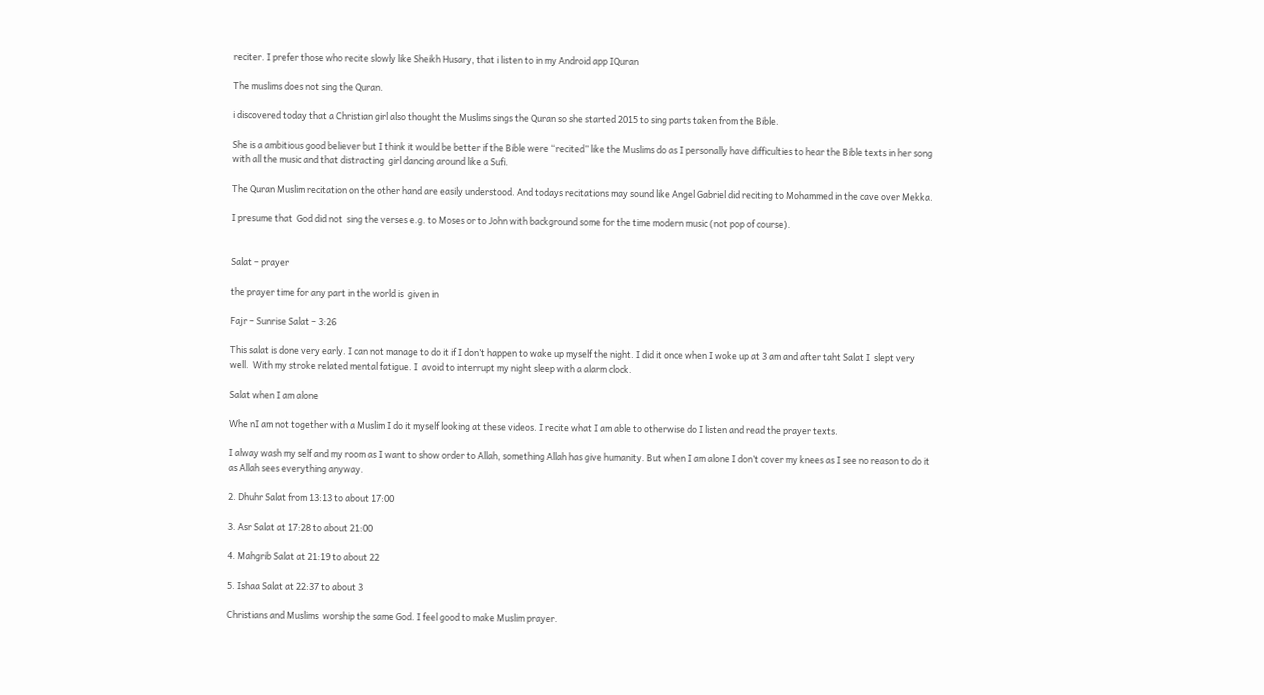reciter. I prefer those who recite slowly like Sheikh Husary, that i listen to in my Android app IQuran

The muslims does not sing the Quran.

i discovered today that a Christian girl also thought the Muslims sings the Quran so she started 2015 to sing parts taken from the Bible.

She is a ambitious good believer but I think it would be better if the Bible were “recited” like the Muslims do as I personally have difficulties to hear the Bible texts in her song with all the music and that distracting  girl dancing around like a Sufi.

The Quran Muslim recitation on the other hand are easily understood. And todays recitations may sound like Angel Gabriel did reciting to Mohammed in the cave over Mekka.

I presume that  God did not  sing the verses e.g. to Moses or to John with background some for the time modern music (not pop of course).


Salat – prayer

the prayer time for any part in the world is  given in

Fajr – Sunrise Salat – 3:26

This salat is done very early. I can not manage to do it if I don’t happen to wake up myself the night. I did it once when I woke up at 3 am and after taht Salat I  slept very well.  With my stroke related mental fatigue. I  avoid to interrupt my night sleep with a alarm clock.

Salat when I am alone

Whe nI am not together with a Muslim I do it myself looking at these videos. I recite what I am able to otherwise do I listen and read the prayer texts.

I alway wash my self and my room as I want to show order to Allah, something Allah has give humanity. But when I am alone I don’t cover my knees as I see no reason to do it as Allah sees everything anyway.

2. Dhuhr Salat from 13:13 to about 17:00

3. Asr Salat at 17:28 to about 21:00

4. Mahgrib Salat at 21:19 to about 22

5. Ishaa Salat at 22:37 to about 3

Christians and Muslims  worship the same God. I feel good to make Muslim prayer.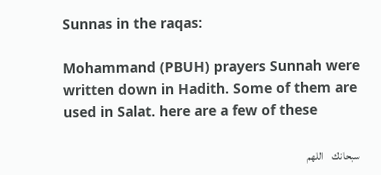Sunnas in the raqas:

Mohammand (PBUH) prayers Sunnah were written down in Hadith. Some of them are used in Salat. here are a few of these

سبحانك    اللهم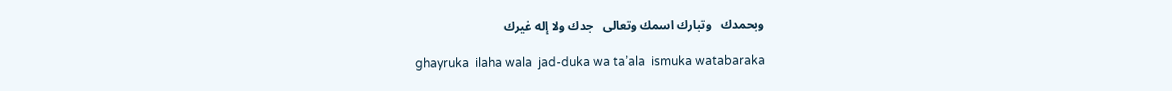وبحمدك   وتبارك اسمك وتعالى   جدك ولا إله غيرك

ghayruka  ilaha wala  jad-duka wa ta’ala  ismuka watabaraka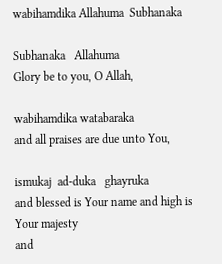wabihamdika Allahuma  Subhanaka

Subhanaka   Allahuma
Glory be to you, O Allah,

wabihamdika watabaraka
and all praises are due unto You,

ismukaj  ad-duka   ghayruka
and blessed is Your name and high is Your majesty
and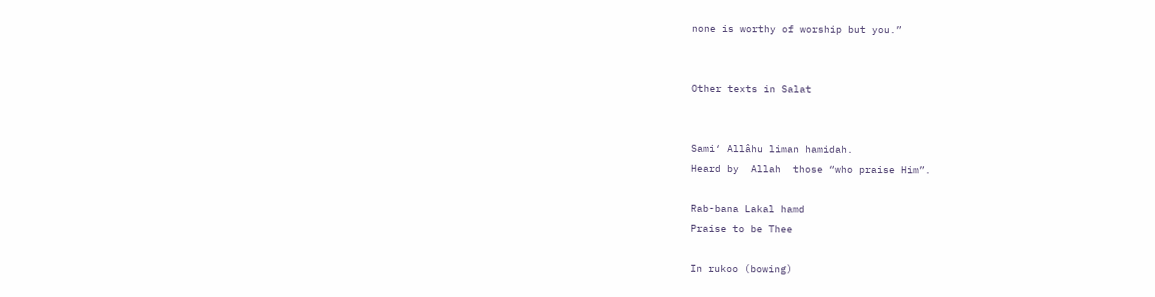none is worthy of worship but you.”


Other texts in Salat


Sami‘ Allâhu liman hamidah.
Heard by  Allah  those “who praise Him”.

Rab-bana Lakal hamd
Praise to be Thee

In rukoo (bowing)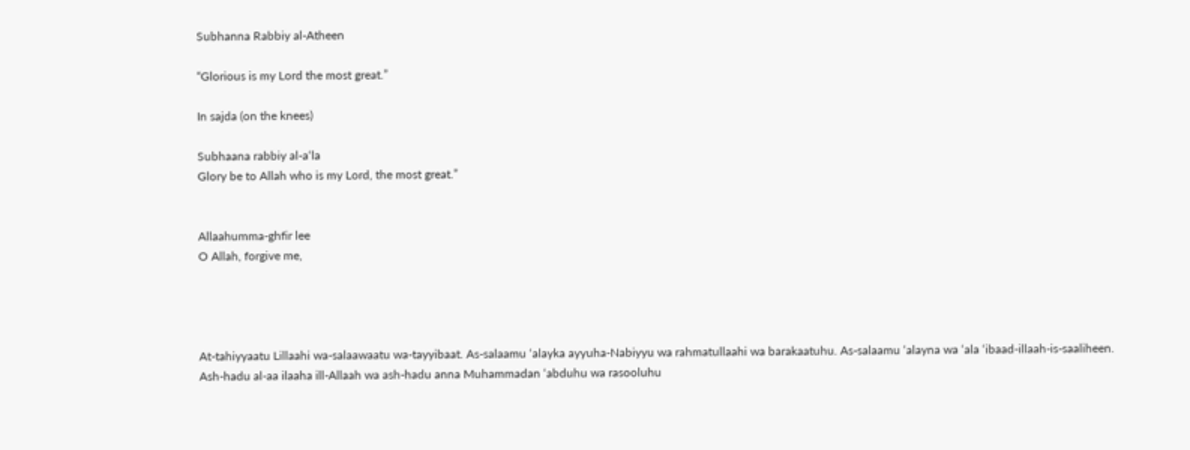Subhanna Rabbiy al-Atheen

“Glorious is my Lord the most great.”

In sajda (on the knees)

Subhaana rabbiy al-a‘la
Glory be to Allah who is my Lord, the most great.”


Allaahumma-ghfir lee
O Allah, forgive me,




At-tahiyyaatu Lillaahi wa-salaawaatu wa-tayyibaat. As-salaamu ‘alayka ayyuha-Nabiyyu wa rahmatullaahi wa barakaatuhu. As-salaamu ‘alayna wa ‘ala ‘ibaad-illaah-is-saaliheen. Ash-hadu al-aa ilaaha ill-Allaah wa ash-hadu anna Muhammadan ‘abduhu wa rasooluhu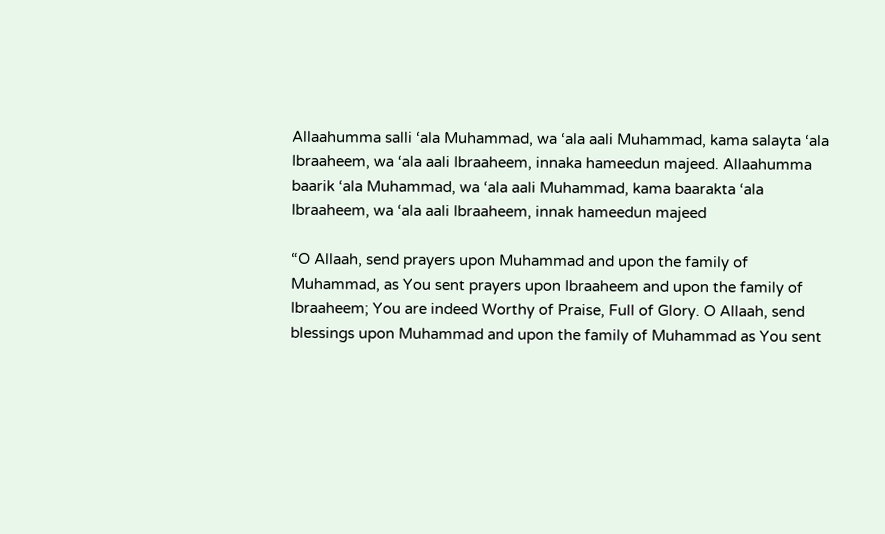Allaahumma salli ‘ala Muhammad, wa ‘ala aali Muhammad, kama salayta ‘ala Ibraaheem, wa ‘ala aali Ibraaheem, innaka hameedun majeed. Allaahumma baarik ‘ala Muhammad, wa ‘ala aali Muhammad, kama baarakta ‘ala Ibraaheem, wa ‘ala aali Ibraaheem, innak hameedun majeed

“O Allaah, send prayers upon Muhammad and upon the family of Muhammad, as You sent prayers upon Ibraaheem and upon the family of Ibraaheem; You are indeed Worthy of Praise, Full of Glory. O Allaah, send blessings upon Muhammad and upon the family of Muhammad as You sent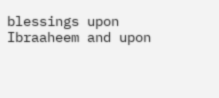blessings upon Ibraaheem and upon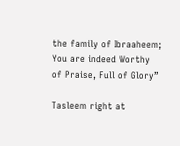the family of Ibraaheem; You are indeed Worthy of Praise, Full of Glory”

Tasleem right at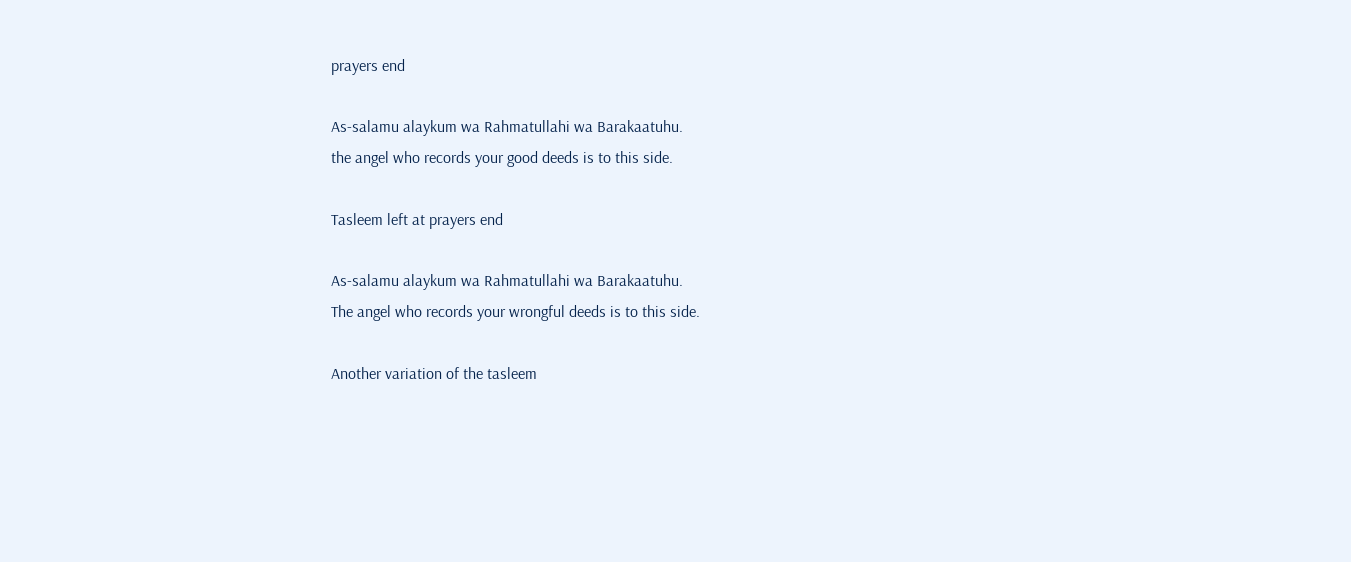prayers end

As-salamu alaykum wa Rahmatullahi wa Barakaatuhu.
the angel who records your good deeds is to this side.

Tasleem left at prayers end

As-salamu alaykum wa Rahmatullahi wa Barakaatuhu.
The angel who records your wrongful deeds is to this side.

Another variation of the tasleem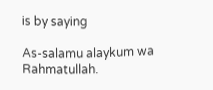is by saying

As-salamu alaykum wa Rahmatullah.